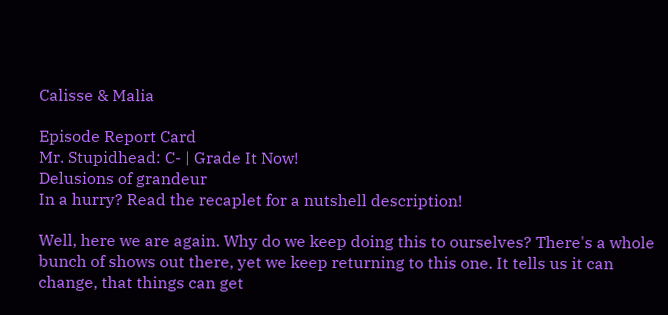Calisse & Malia

Episode Report Card
Mr. Stupidhead: C- | Grade It Now!
Delusions of grandeur
In a hurry? Read the recaplet for a nutshell description!

Well, here we are again. Why do we keep doing this to ourselves? There's a whole bunch of shows out there, yet we keep returning to this one. It tells us it can change, that things can get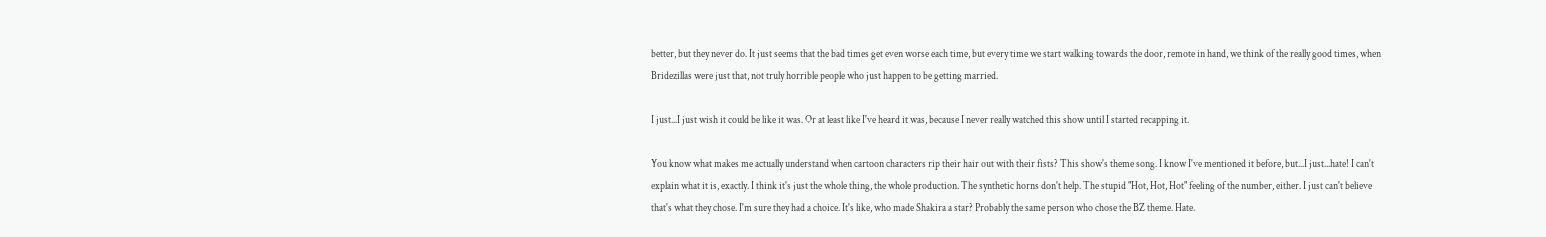better, but they never do. It just seems that the bad times get even worse each time, but every time we start walking towards the door, remote in hand, we think of the really good times, when Bridezillas were just that, not truly horrible people who just happen to be getting married.

I just...I just wish it could be like it was. Or at least like I've heard it was, because I never really watched this show until I started recapping it.

You know what makes me actually understand when cartoon characters rip their hair out with their fists? This show's theme song. I know I've mentioned it before, but...I just...hate! I can't explain what it is, exactly. I think it's just the whole thing, the whole production. The synthetic horns don't help. The stupid "Hot, Hot, Hot" feeling of the number, either. I just can't believe that's what they chose. I'm sure they had a choice. It's like, who made Shakira a star? Probably the same person who chose the BZ theme. Hate.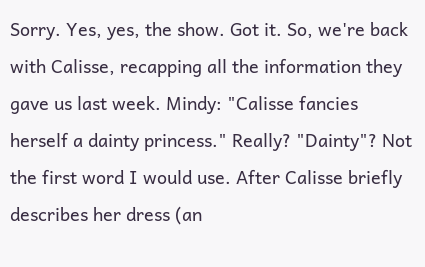Sorry. Yes, yes, the show. Got it. So, we're back with Calisse, recapping all the information they gave us last week. Mindy: "Calisse fancies herself a dainty princess." Really? "Dainty"? Not the first word I would use. After Calisse briefly describes her dress (an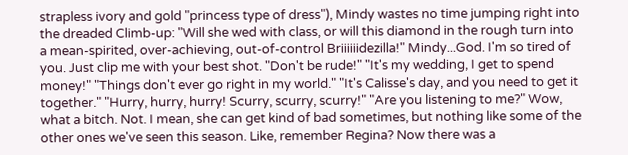strapless ivory and gold "princess type of dress"), Mindy wastes no time jumping right into the dreaded Climb-up: "Will she wed with class, or will this diamond in the rough turn into a mean-spirited, over-achieving, out-of-control Briiiiiidezilla!" Mindy...God. I'm so tired of you. Just clip me with your best shot. "Don't be rude!" "It's my wedding, I get to spend money!" "Things don't ever go right in my world." "It's Calisse's day, and you need to get it together." "Hurry, hurry, hurry! Scurry, scurry, scurry!" "Are you listening to me?" Wow, what a bitch. Not. I mean, she can get kind of bad sometimes, but nothing like some of the other ones we've seen this season. Like, remember Regina? Now there was a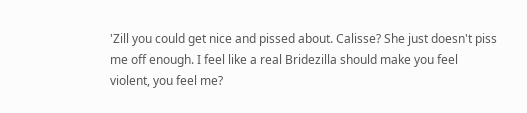'Zill you could get nice and pissed about. Calisse? She just doesn't piss me off enough. I feel like a real Bridezilla should make you feel violent, you feel me?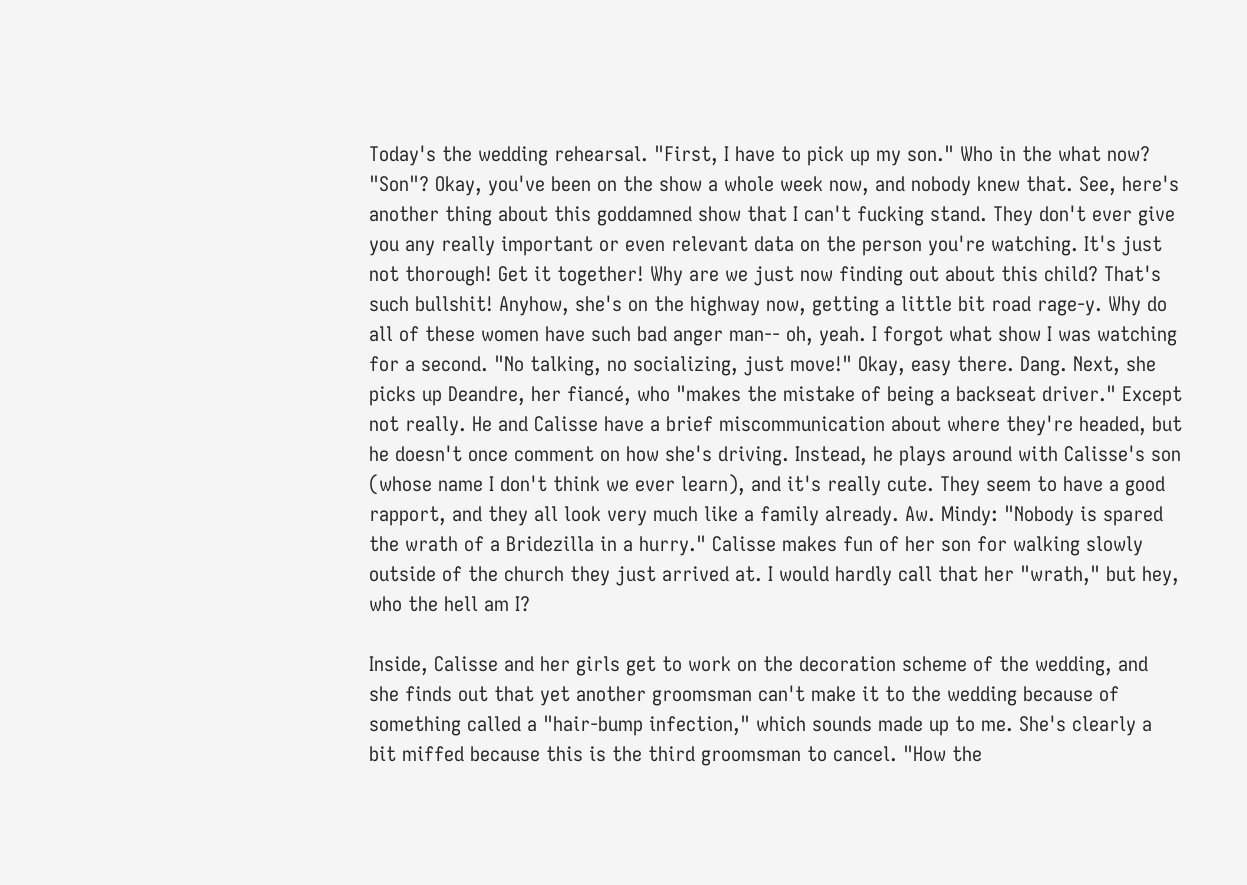Today's the wedding rehearsal. "First, I have to pick up my son." Who in the what now? "Son"? Okay, you've been on the show a whole week now, and nobody knew that. See, here's another thing about this goddamned show that I can't fucking stand. They don't ever give you any really important or even relevant data on the person you're watching. It's just not thorough! Get it together! Why are we just now finding out about this child? That's such bullshit! Anyhow, she's on the highway now, getting a little bit road rage-y. Why do all of these women have such bad anger man-- oh, yeah. I forgot what show I was watching for a second. "No talking, no socializing, just move!" Okay, easy there. Dang. Next, she picks up Deandre, her fiancé, who "makes the mistake of being a backseat driver." Except not really. He and Calisse have a brief miscommunication about where they're headed, but he doesn't once comment on how she's driving. Instead, he plays around with Calisse's son (whose name I don't think we ever learn), and it's really cute. They seem to have a good rapport, and they all look very much like a family already. Aw. Mindy: "Nobody is spared the wrath of a Bridezilla in a hurry." Calisse makes fun of her son for walking slowly outside of the church they just arrived at. I would hardly call that her "wrath," but hey, who the hell am I?

Inside, Calisse and her girls get to work on the decoration scheme of the wedding, and she finds out that yet another groomsman can't make it to the wedding because of something called a "hair-bump infection," which sounds made up to me. She's clearly a bit miffed because this is the third groomsman to cancel. "How the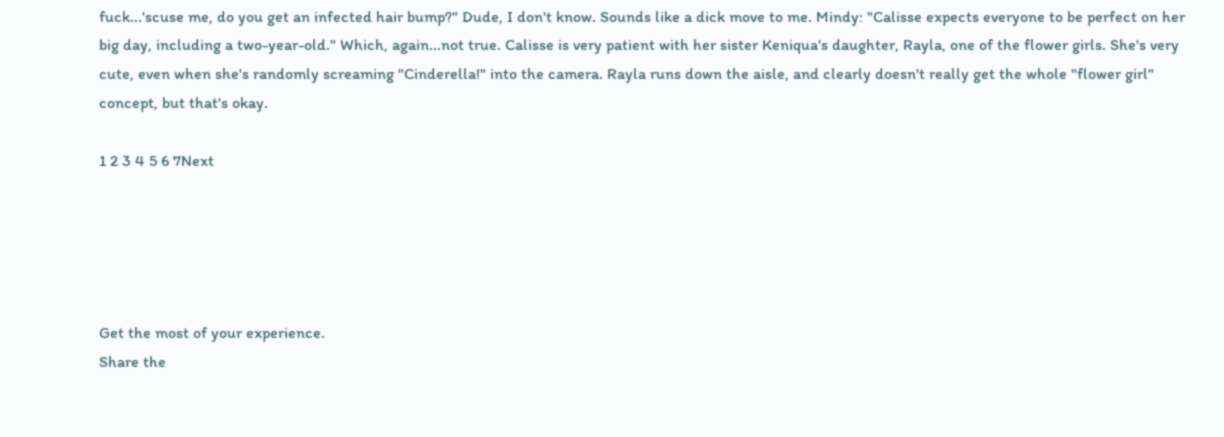fuck...'scuse me, do you get an infected hair bump?" Dude, I don't know. Sounds like a dick move to me. Mindy: "Calisse expects everyone to be perfect on her big day, including a two-year-old." Which, again...not true. Calisse is very patient with her sister Keniqua's daughter, Rayla, one of the flower girls. She's very cute, even when she's randomly screaming "Cinderella!" into the camera. Rayla runs down the aisle, and clearly doesn't really get the whole "flower girl" concept, but that's okay.

1 2 3 4 5 6 7Next





Get the most of your experience.
Share the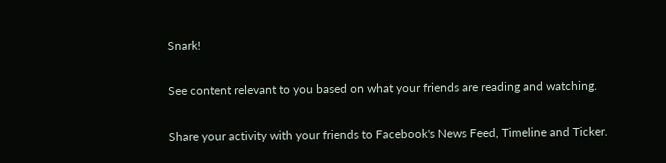Snark!

See content relevant to you based on what your friends are reading and watching.

Share your activity with your friends to Facebook's News Feed, Timeline and Ticker.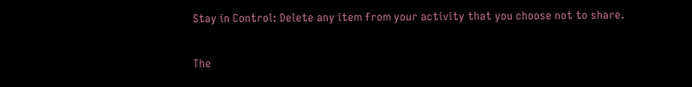Stay in Control: Delete any item from your activity that you choose not to share.

The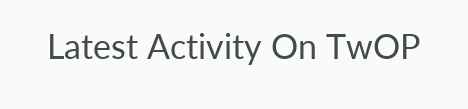Latest Activity On TwOP